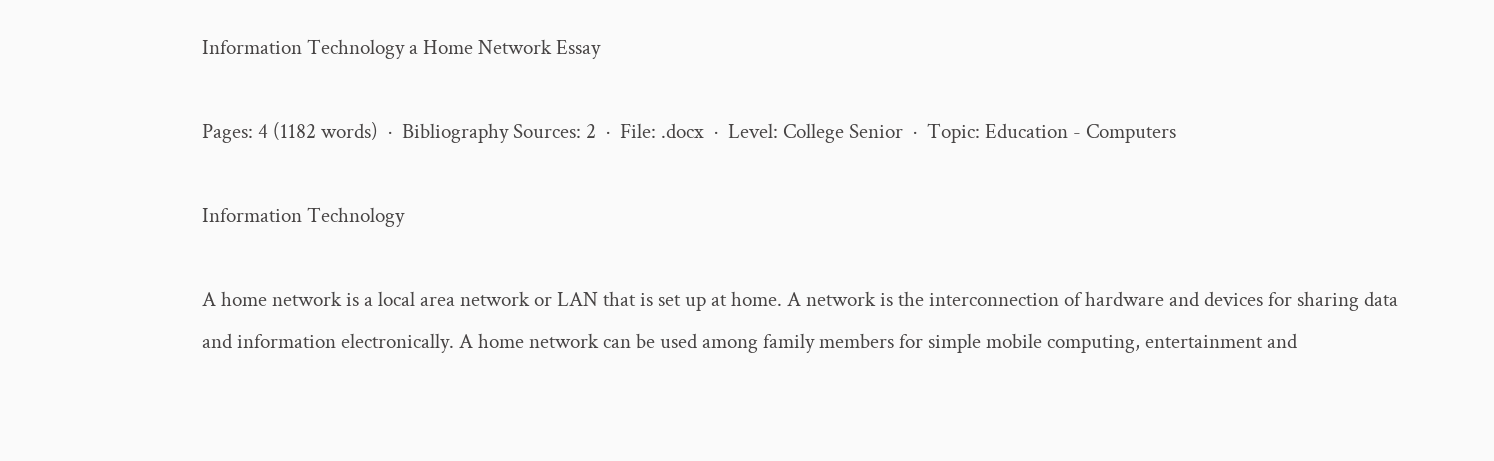Information Technology a Home Network Essay

Pages: 4 (1182 words)  ·  Bibliography Sources: 2  ·  File: .docx  ·  Level: College Senior  ·  Topic: Education - Computers

Information Technology

A home network is a local area network or LAN that is set up at home. A network is the interconnection of hardware and devices for sharing data and information electronically. A home network can be used among family members for simple mobile computing, entertainment and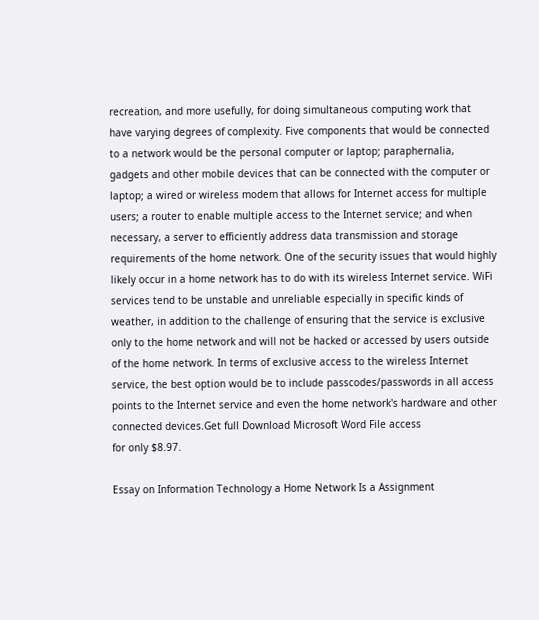recreation, and more usefully, for doing simultaneous computing work that have varying degrees of complexity. Five components that would be connected to a network would be the personal computer or laptop; paraphernalia, gadgets and other mobile devices that can be connected with the computer or laptop; a wired or wireless modem that allows for Internet access for multiple users; a router to enable multiple access to the Internet service; and when necessary, a server to efficiently address data transmission and storage requirements of the home network. One of the security issues that would highly likely occur in a home network has to do with its wireless Internet service. WiFi services tend to be unstable and unreliable especially in specific kinds of weather, in addition to the challenge of ensuring that the service is exclusive only to the home network and will not be hacked or accessed by users outside of the home network. In terms of exclusive access to the wireless Internet service, the best option would be to include passcodes/passwords in all access points to the Internet service and even the home network's hardware and other connected devices.Get full Download Microsoft Word File access
for only $8.97.

Essay on Information Technology a Home Network Is a Assignment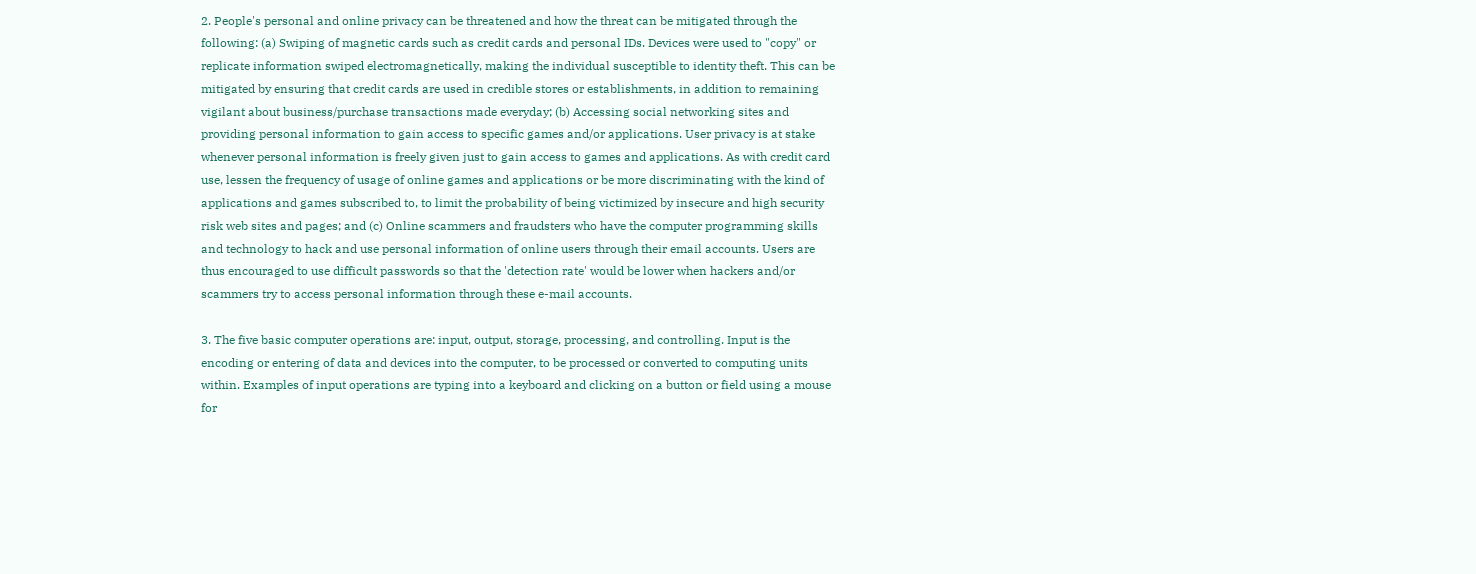2. People's personal and online privacy can be threatened and how the threat can be mitigated through the following: (a) Swiping of magnetic cards such as credit cards and personal IDs. Devices were used to "copy" or replicate information swiped electromagnetically, making the individual susceptible to identity theft. This can be mitigated by ensuring that credit cards are used in credible stores or establishments, in addition to remaining vigilant about business/purchase transactions made everyday; (b) Accessing social networking sites and providing personal information to gain access to specific games and/or applications. User privacy is at stake whenever personal information is freely given just to gain access to games and applications. As with credit card use, lessen the frequency of usage of online games and applications or be more discriminating with the kind of applications and games subscribed to, to limit the probability of being victimized by insecure and high security risk web sites and pages; and (c) Online scammers and fraudsters who have the computer programming skills and technology to hack and use personal information of online users through their email accounts. Users are thus encouraged to use difficult passwords so that the 'detection rate' would be lower when hackers and/or scammers try to access personal information through these e-mail accounts.

3. The five basic computer operations are: input, output, storage, processing, and controlling. Input is the encoding or entering of data and devices into the computer, to be processed or converted to computing units within. Examples of input operations are typing into a keyboard and clicking on a button or field using a mouse for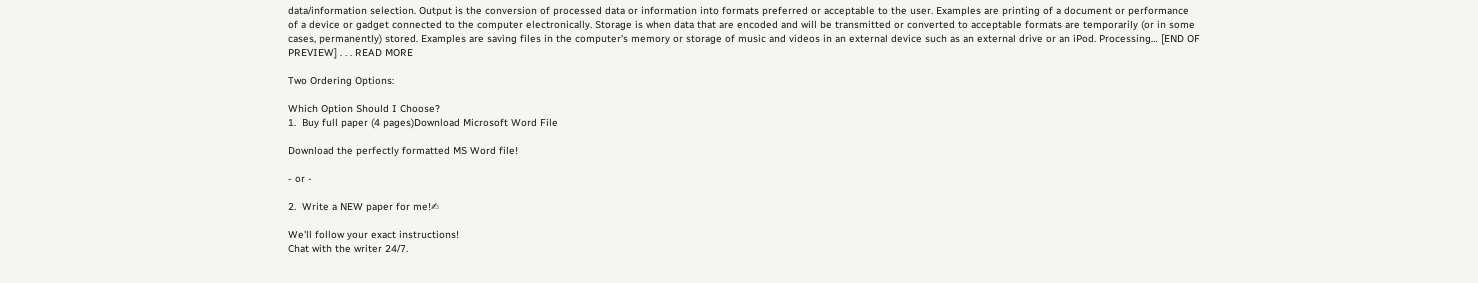data/information selection. Output is the conversion of processed data or information into formats preferred or acceptable to the user. Examples are printing of a document or performance of a device or gadget connected to the computer electronically. Storage is when data that are encoded and will be transmitted or converted to acceptable formats are temporarily (or in some cases, permanently) stored. Examples are saving files in the computer's memory or storage of music and videos in an external device such as an external drive or an iPod. Processing… [END OF PREVIEW] . . . READ MORE

Two Ordering Options:

Which Option Should I Choose?
1.  Buy full paper (4 pages)Download Microsoft Word File

Download the perfectly formatted MS Word file!

- or -

2.  Write a NEW paper for me!✍

We'll follow your exact instructions!
Chat with the writer 24/7.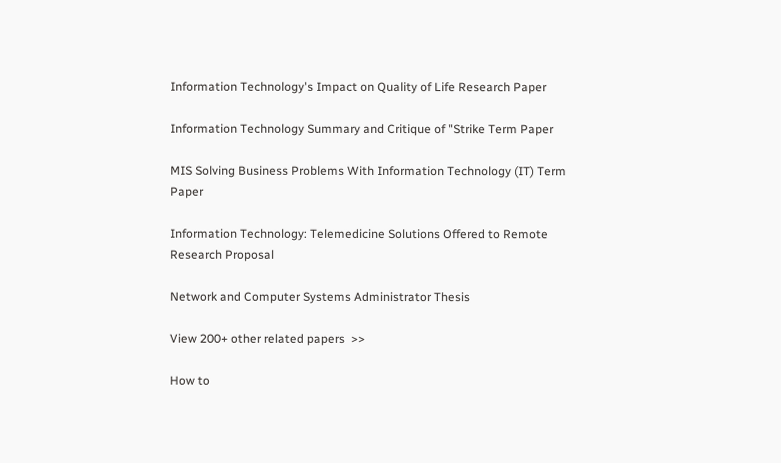Information Technology's Impact on Quality of Life Research Paper

Information Technology Summary and Critique of "Strike Term Paper

MIS Solving Business Problems With Information Technology (IT) Term Paper

Information Technology: Telemedicine Solutions Offered to Remote Research Proposal

Network and Computer Systems Administrator Thesis

View 200+ other related papers  >>

How to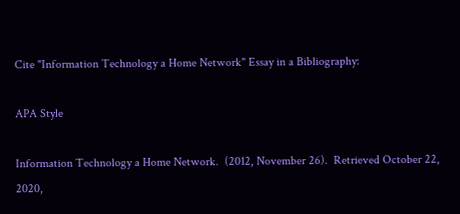Cite "Information Technology a Home Network" Essay in a Bibliography:

APA Style

Information Technology a Home Network.  (2012, November 26).  Retrieved October 22, 2020,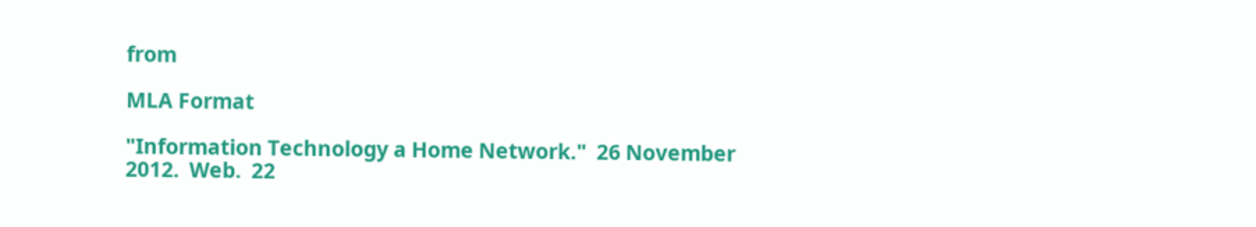from

MLA Format

"Information Technology a Home Network."  26 November 2012.  Web.  22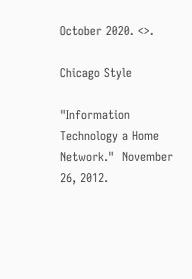October 2020. <>.

Chicago Style

"Information Technology a Home Network."  November 26, 2012.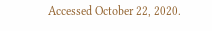Accessed October 22, 2020.